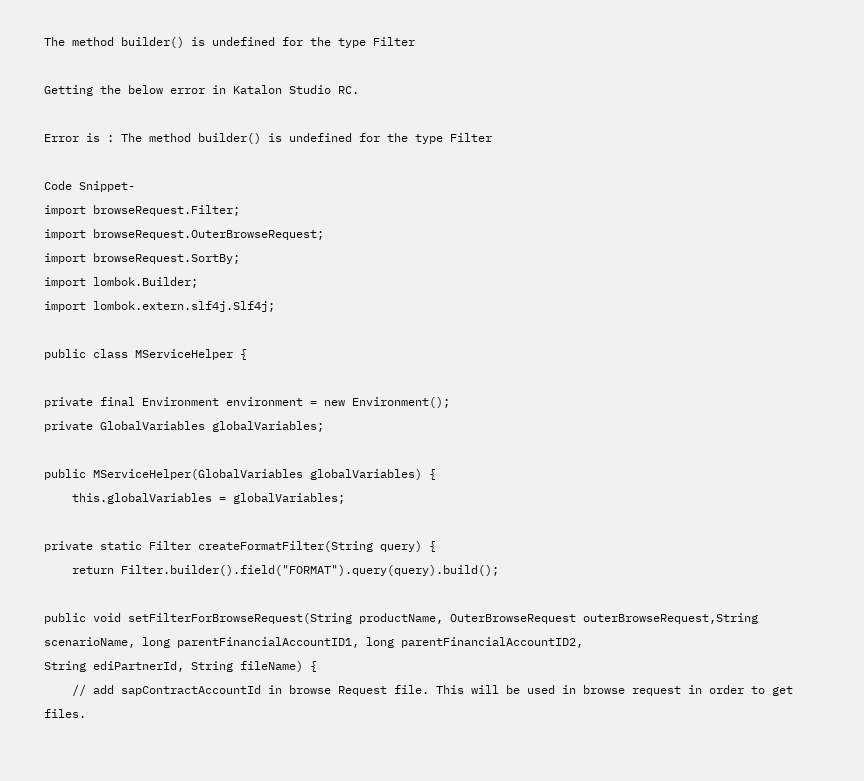The method builder() is undefined for the type Filter

Getting the below error in Katalon Studio RC.

Error is : The method builder() is undefined for the type Filter

Code Snippet-
import browseRequest.Filter;
import browseRequest.OuterBrowseRequest;
import browseRequest.SortBy;
import lombok.Builder;
import lombok.extern.slf4j.Slf4j;

public class MServiceHelper {

private final Environment environment = new Environment();
private GlobalVariables globalVariables;

public MServiceHelper(GlobalVariables globalVariables) {
    this.globalVariables = globalVariables;

private static Filter createFormatFilter(String query) {
    return Filter.builder().field("FORMAT").query(query).build();

public void setFilterForBrowseRequest(String productName, OuterBrowseRequest outerBrowseRequest,String scenarioName, long parentFinancialAccountID1, long parentFinancialAccountID2,
String ediPartnerId, String fileName) {
    // add sapContractAccountId in browse Request file. This will be used in browse request in order to get files.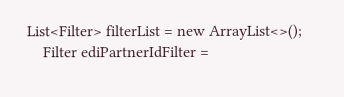List<Filter> filterList = new ArrayList<>();
    Filter ediPartnerIdFilter =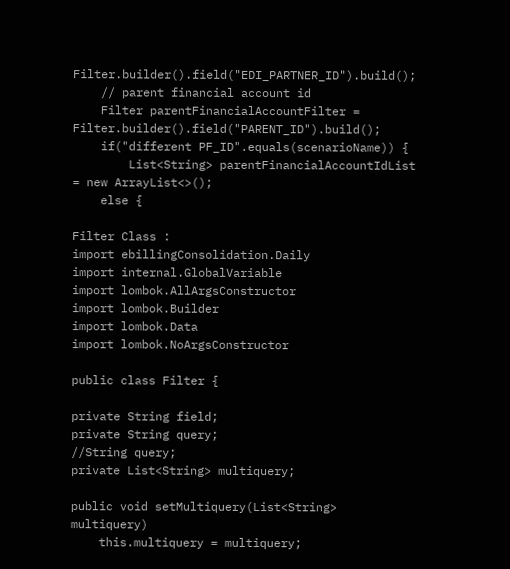Filter.builder().field("EDI_PARTNER_ID").build();
    // parent financial account id
    Filter parentFinancialAccountFilter = Filter.builder().field("PARENT_ID").build();
    if("different PF_ID".equals(scenarioName)) {
        List<String> parentFinancialAccountIdList = new ArrayList<>();
    else {

Filter Class :
import ebillingConsolidation.Daily
import internal.GlobalVariable
import lombok.AllArgsConstructor
import lombok.Builder
import lombok.Data
import lombok.NoArgsConstructor

public class Filter {

private String field;
private String query;
//String query;
private List<String> multiquery;

public void setMultiquery(List<String> multiquery)
    this.multiquery = multiquery;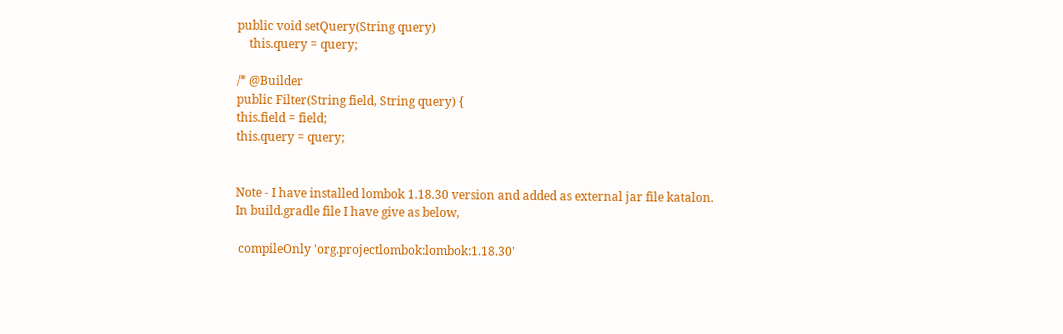public void setQuery(String query)
    this.query = query;

/* @Builder
public Filter(String field, String query) {
this.field = field;
this.query = query;


Note - I have installed lombok 1.18.30 version and added as external jar file katalon.
In build.gradle file I have give as below,

 compileOnly 'org.projectlombok:lombok:1.18.30'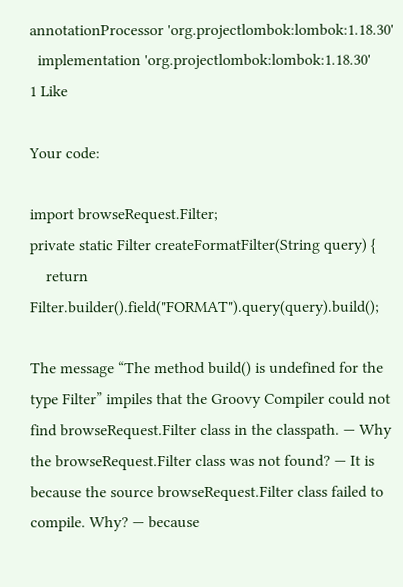annotationProcessor 'org.projectlombok:lombok:1.18.30'
  implementation 'org.projectlombok:lombok:1.18.30'
1 Like

Your code:

import browseRequest.Filter;
private static Filter createFormatFilter(String query) {
    return Filter.builder().field("FORMAT").query(query).build();

The message “The method build() is undefined for the type Filter” impiles that the Groovy Compiler could not find browseRequest.Filter class in the classpath. — Why the browseRequest.Filter class was not found? — It is because the source browseRequest.Filter class failed to compile. Why? — because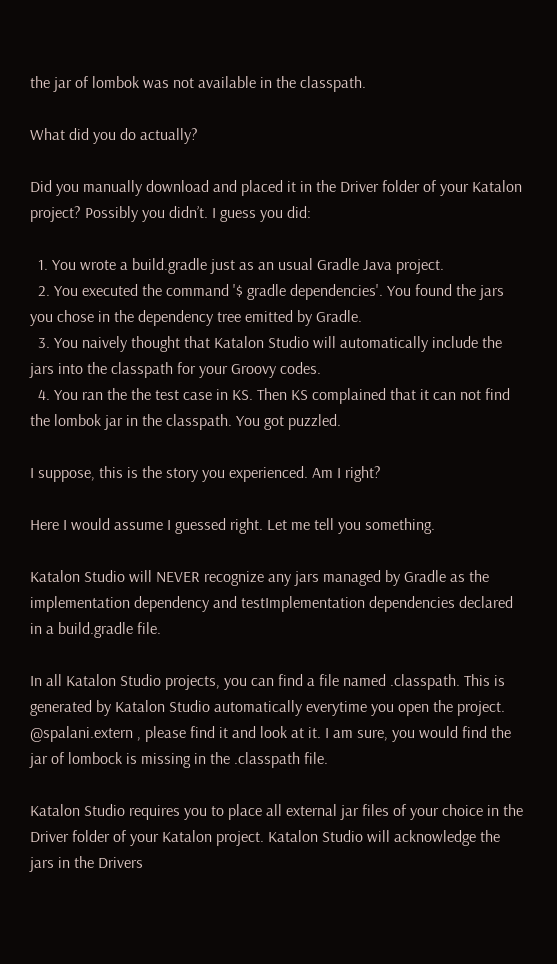the jar of lombok was not available in the classpath.

What did you do actually?

Did you manually download and placed it in the Driver folder of your Katalon project? Possibly you didn’t. I guess you did:

  1. You wrote a build.gradle just as an usual Gradle Java project.
  2. You executed the command '$ gradle dependencies'. You found the jars you chose in the dependency tree emitted by Gradle.
  3. You naively thought that Katalon Studio will automatically include the jars into the classpath for your Groovy codes.
  4. You ran the the test case in KS. Then KS complained that it can not find the lombok jar in the classpath. You got puzzled.

I suppose, this is the story you experienced. Am I right?

Here I would assume I guessed right. Let me tell you something.

Katalon Studio will NEVER recognize any jars managed by Gradle as the implementation dependency and testImplementation dependencies declared in a build.gradle file.

In all Katalon Studio projects, you can find a file named .classpath. This is generated by Katalon Studio automatically everytime you open the project. @spalani.extern , please find it and look at it. I am sure, you would find the jar of lombock is missing in the .classpath file.

Katalon Studio requires you to place all external jar files of your choice in the Driver folder of your Katalon project. Katalon Studio will acknowledge the jars in the Drivers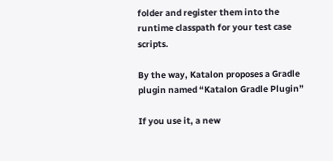folder and register them into the runtime classpath for your test case scripts.

By the way, Katalon proposes a Gradle plugin named “Katalon Gradle Plugin”

If you use it, a new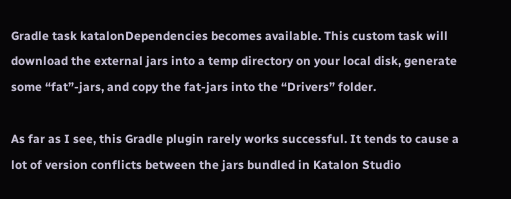Gradle task katalonDependencies becomes available. This custom task will download the external jars into a temp directory on your local disk, generate some “fat”-jars, and copy the fat-jars into the “Drivers” folder.

As far as I see, this Gradle plugin rarely works successful. It tends to cause a lot of version conflicts between the jars bundled in Katalon Studio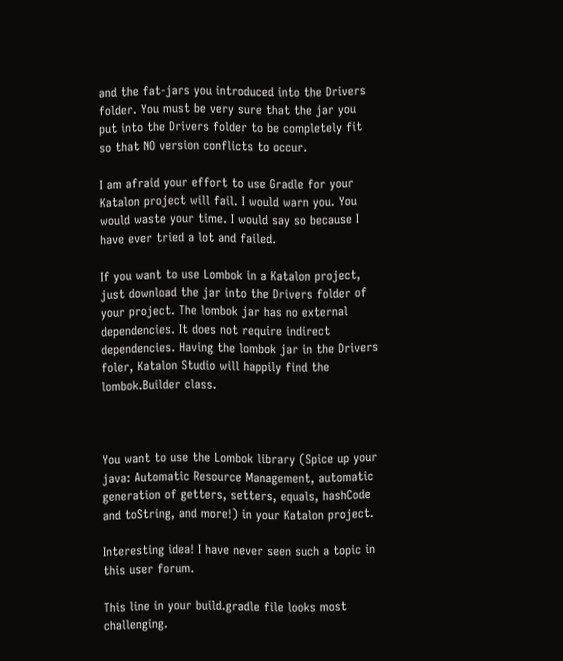and the fat-jars you introduced into the Drivers folder. You must be very sure that the jar you put into the Drivers folder to be completely fit so that NO version conflicts to occur.

I am afraid your effort to use Gradle for your Katalon project will fail. I would warn you. You would waste your time. I would say so because I have ever tried a lot and failed.

If you want to use Lombok in a Katalon project, just download the jar into the Drivers folder of your project. The lombok jar has no external dependencies. It does not require indirect dependencies. Having the lombok jar in the Drivers foler, Katalon Studio will happily find the lombok.Builder class.



You want to use the Lombok library (Spice up your java: Automatic Resource Management, automatic generation of getters, setters, equals, hashCode and toString, and more!) in your Katalon project.

Interesting idea! I have never seen such a topic in this user forum.

This line in your build.gradle file looks most challenging.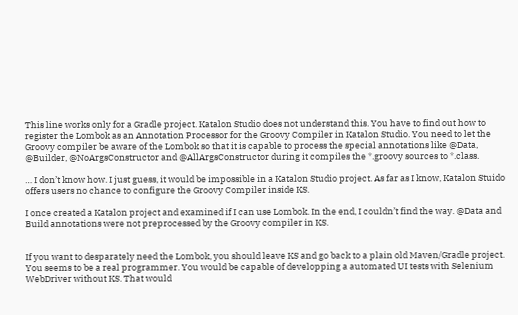This line works only for a Gradle project. Katalon Studio does not understand this. You have to find out how to register the Lombok as an Annotation Processor for the Groovy Compiler in Katalon Studio. You need to let the Groovy compiler be aware of the Lombok so that it is capable to process the special annotations like @Data, @Builder, @NoArgsConstructor and @AllArgsConstructor during it compiles the *.groovy sources to *.class.

… I don’t know how. I just guess, it would be impossible in a Katalon Studio project. As far as I know, Katalon Stuido offers users no chance to configure the Groovy Compiler inside KS.

I once created a Katalon project and examined if I can use Lombok. In the end, I couldn’t find the way. @Data and Build annotations were not preprocessed by the Groovy compiler in KS.


If you want to desparately need the Lombok, you should leave KS and go back to a plain old Maven/Gradle project. You seems to be a real programmer. You would be capable of developping a automated UI tests with Selenium WebDriver without KS. That would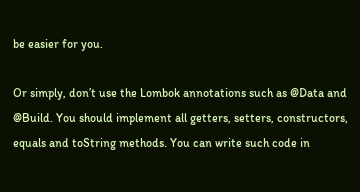be easier for you.

Or simply, don’t use the Lombok annotations such as @Data and @Build. You should implement all getters, setters, constructors, equals and toString methods. You can write such code in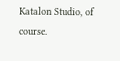Katalon Studio, of course.